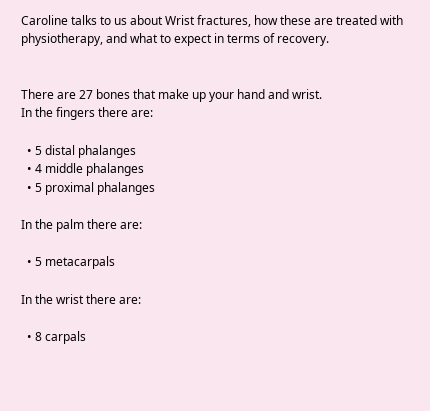Caroline talks to us about Wrist fractures, how these are treated with physiotherapy, and what to expect in terms of recovery.


There are 27 bones that make up your hand and wrist.
In the fingers there are:

  • 5 distal phalanges
  • 4 middle phalanges
  • 5 proximal phalanges

In the palm there are:

  • 5 metacarpals

In the wrist there are:

  • 8 carpals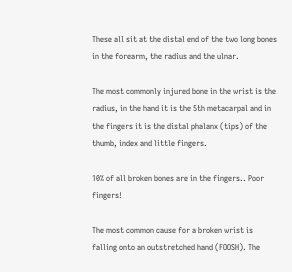These all sit at the distal end of the two long bones in the forearm, the radius and the ulnar.

The most commonly injured bone in the wrist is the radius, in the hand it is the 5th metacarpal and in the fingers it is the distal phalanx (tips) of the thumb, index and little fingers.

10% of all broken bones are in the fingers.. Poor fingers!

The most common cause for a broken wrist is falling onto an outstretched hand (FOOSH). The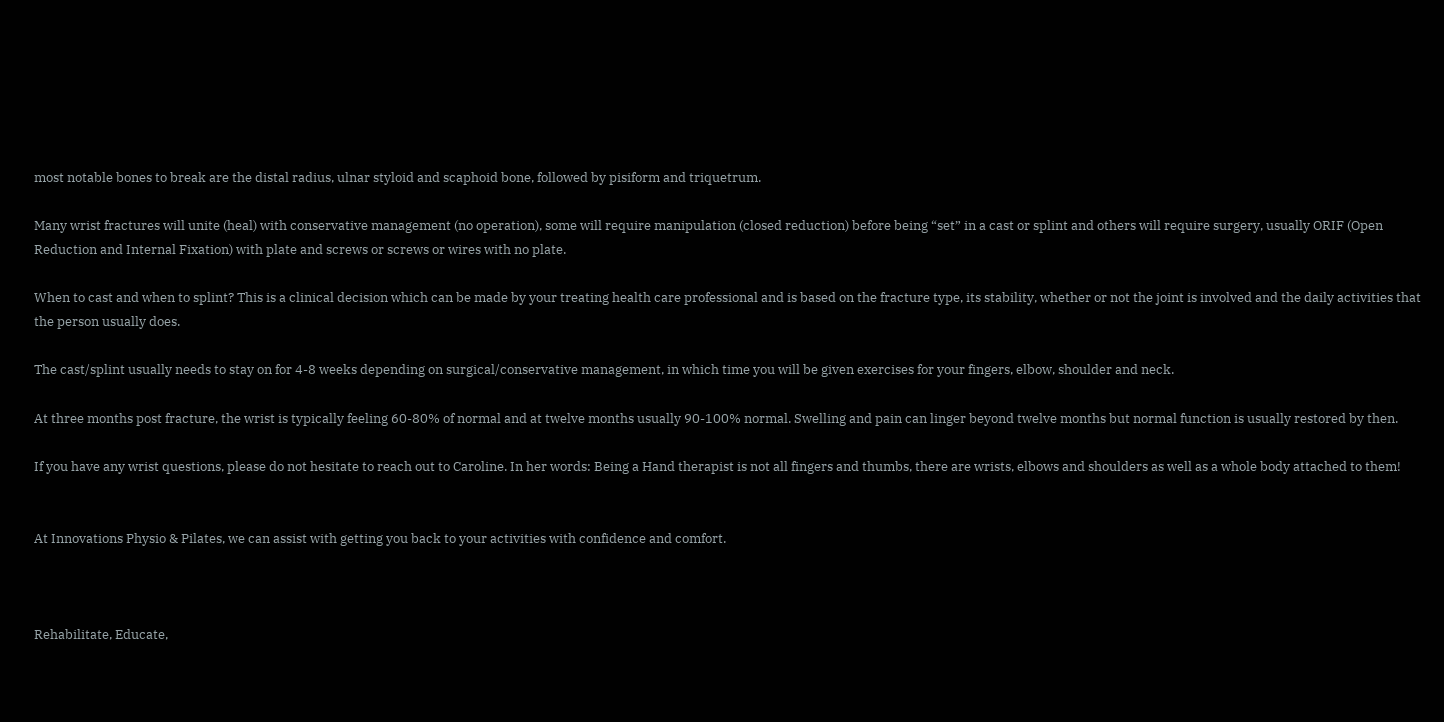most notable bones to break are the distal radius, ulnar styloid and scaphoid bone, followed by pisiform and triquetrum.

Many wrist fractures will unite (heal) with conservative management (no operation), some will require manipulation (closed reduction) before being “set” in a cast or splint and others will require surgery, usually ORIF (Open Reduction and Internal Fixation) with plate and screws or screws or wires with no plate.

When to cast and when to splint? This is a clinical decision which can be made by your treating health care professional and is based on the fracture type, its stability, whether or not the joint is involved and the daily activities that the person usually does.

The cast/splint usually needs to stay on for 4-8 weeks depending on surgical/conservative management, in which time you will be given exercises for your fingers, elbow, shoulder and neck.

At three months post fracture, the wrist is typically feeling 60-80% of normal and at twelve months usually 90-100% normal. Swelling and pain can linger beyond twelve months but normal function is usually restored by then.

If you have any wrist questions, please do not hesitate to reach out to Caroline. In her words: Being a Hand therapist is not all fingers and thumbs, there are wrists, elbows and shoulders as well as a whole body attached to them!


At Innovations Physio & Pilates, we can assist with getting you back to your activities with confidence and comfort.



Rehabilitate, Educate,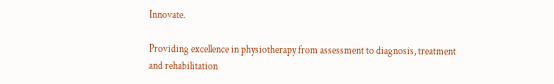Innovate.

Providing excellence in physiotherapy from assessment to diagnosis, treatment and rehabilitation